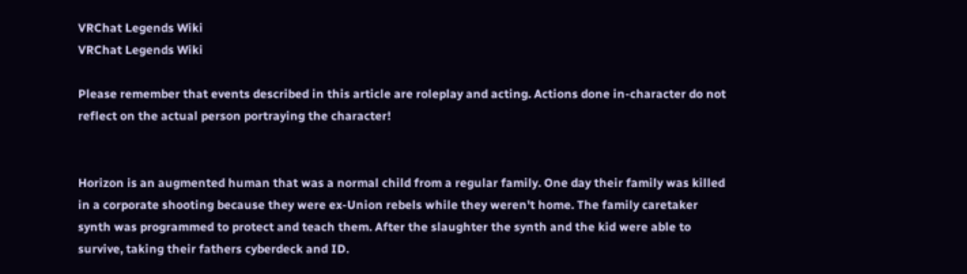VRChat Legends Wiki
VRChat Legends Wiki

Please remember that events described in this article are roleplay and acting. Actions done in-character do not reflect on the actual person portraying the character!


Horizon is an augmented human that was a normal child from a regular family. One day their family was killed in a corporate shooting because they were ex-Union rebels while they weren't home. The family caretaker synth was programmed to protect and teach them. After the slaughter the synth and the kid were able to survive, taking their fathers cyberdeck and ID.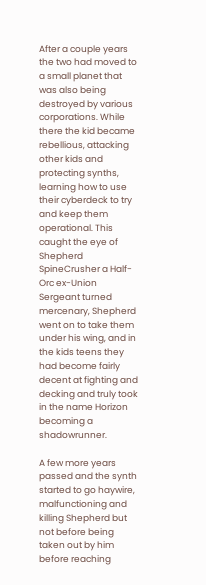After a couple years the two had moved to a small planet that was also being destroyed by various corporations. While there the kid became rebellious, attacking other kids and protecting synths, learning how to use their cyberdeck to try and keep them operational. This caught the eye of Shepherd SpineCrusher a Half-Orc ex-Union Sergeant turned mercenary, Shepherd went on to take them under his wing, and in the kids teens they had become fairly decent at fighting and decking and truly took in the name Horizon becoming a shadowrunner.

A few more years passed and the synth started to go haywire, malfunctioning and killing Shepherd but not before being taken out by him before reaching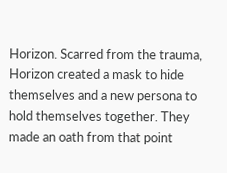Horizon. Scarred from the trauma, Horizon created a mask to hide themselves and a new persona to hold themselves together. They made an oath from that point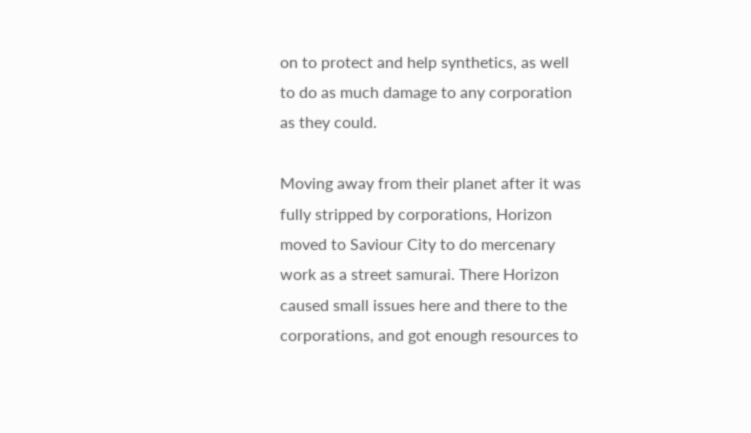on to protect and help synthetics, as well to do as much damage to any corporation as they could.

Moving away from their planet after it was fully stripped by corporations, Horizon moved to Saviour City to do mercenary work as a street samurai. There Horizon caused small issues here and there to the corporations, and got enough resources to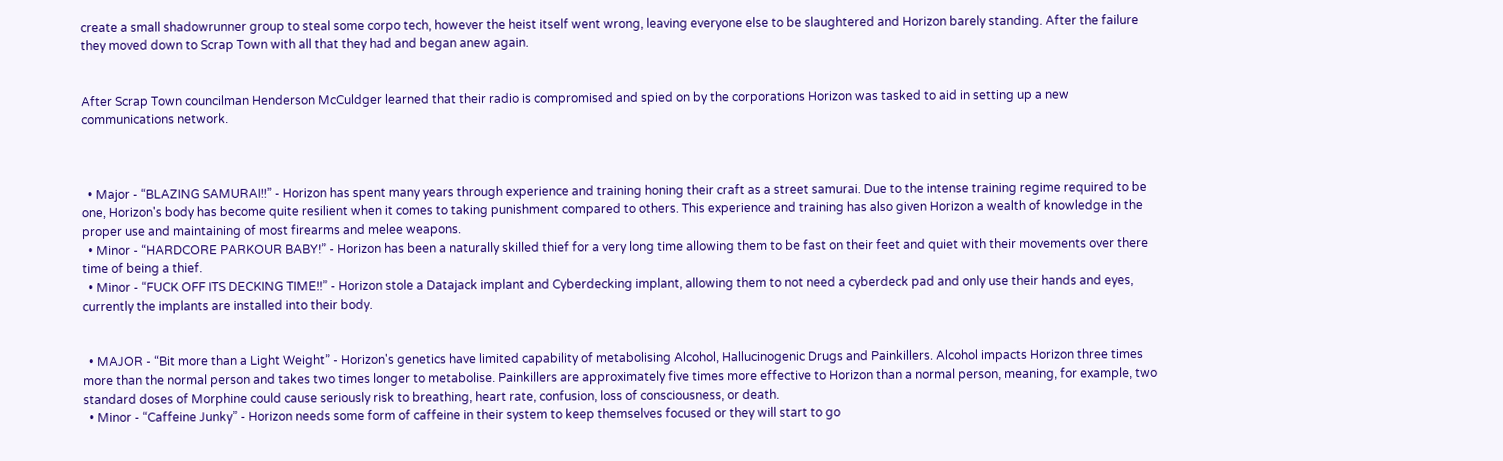create a small shadowrunner group to steal some corpo tech, however the heist itself went wrong, leaving everyone else to be slaughtered and Horizon barely standing. After the failure they moved down to Scrap Town with all that they had and began anew again.


After Scrap Town councilman Henderson McCuldger learned that their radio is compromised and spied on by the corporations Horizon was tasked to aid in setting up a new communications network.



  • Major - “BLAZING SAMURAI!!” - Horizon has spent many years through experience and training honing their craft as a street samurai. Due to the intense training regime required to be one, Horizon's body has become quite resilient when it comes to taking punishment compared to others. This experience and training has also given Horizon a wealth of knowledge in the proper use and maintaining of most firearms and melee weapons.
  • Minor - “HARDCORE PARKOUR BABY!” - Horizon has been a naturally skilled thief for a very long time allowing them to be fast on their feet and quiet with their movements over there time of being a thief.
  • Minor - “FUCK OFF ITS DECKING TIME!!” - Horizon stole a Datajack implant and Cyberdecking implant, allowing them to not need a cyberdeck pad and only use their hands and eyes, currently the implants are installed into their body.


  • MAJOR - “Bit more than a Light Weight” - Horizon's genetics have limited capability of metabolising Alcohol, Hallucinogenic Drugs and Painkillers. Alcohol impacts Horizon three times more than the normal person and takes two times longer to metabolise. Painkillers are approximately five times more effective to Horizon than a normal person, meaning, for example, two standard doses of Morphine could cause seriously risk to breathing, heart rate, confusion, loss of consciousness, or death.
  • Minor - “Caffeine Junky” - Horizon needs some form of caffeine in their system to keep themselves focused or they will start to go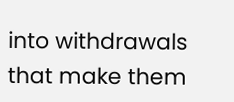into withdrawals that make them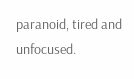paranoid, tired and unfocused.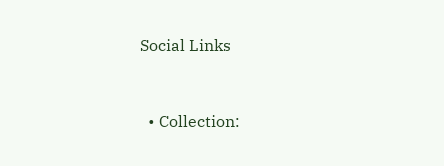Social Links


  • Collection: